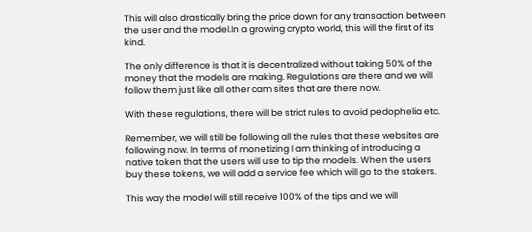This will also drastically bring the price down for any transaction between the user and the model.In a growing crypto world, this will the first of its kind.

The only difference is that it is decentralized without taking 50% of the money that the models are making. Regulations are there and we will follow them just like all other cam sites that are there now.

With these regulations, there will be strict rules to avoid pedophelia etc.

Remember, we will still be following all the rules that these websites are following now. In terms of monetizing I am thinking of introducing a native token that the users will use to tip the models. When the users buy these tokens, we will add a service fee which will go to the stakers.

This way the model will still receive 100% of the tips and we will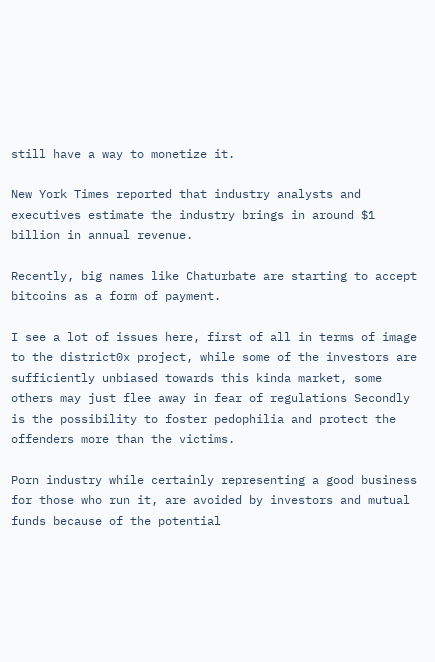still have a way to monetize it.

New York Times reported that industry analysts and executives estimate the industry brings in around $1 billion in annual revenue.

Recently, big names like Chaturbate are starting to accept bitcoins as a form of payment.

I see a lot of issues here, first of all in terms of image to the district0x project, while some of the investors are sufficiently unbiased towards this kinda market, some others may just flee away in fear of regulations Secondly is the possibility to foster pedophilia and protect the offenders more than the victims.

Porn industry while certainly representing a good business for those who run it, are avoided by investors and mutual funds because of the potential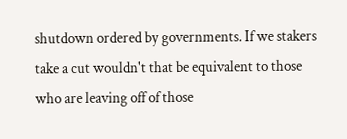shutdown ordered by governments. If we stakers take a cut wouldn't that be equivalent to those who are leaving off of those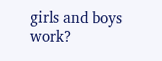girls and boys work?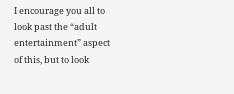I encourage you all to look past the “adult entertainment” aspect of this, but to look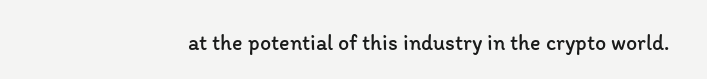at the potential of this industry in the crypto world.